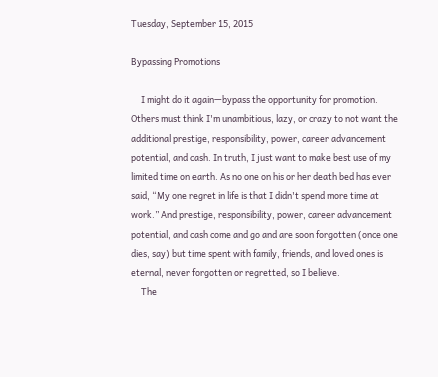Tuesday, September 15, 2015

Bypassing Promotions

     I might do it again—bypass the opportunity for promotion. Others must think I'm unambitious, lazy, or crazy to not want the additional prestige, responsibility, power, career advancement potential, and cash. In truth, I just want to make best use of my limited time on earth. As no one on his or her death bed has ever said, “My one regret in life is that I didn't spend more time at work.” And prestige, responsibility, power, career advancement potential, and cash come and go and are soon forgotten (once one dies, say) but time spent with family, friends, and loved ones is eternal, never forgotten or regretted, so I believe.
     The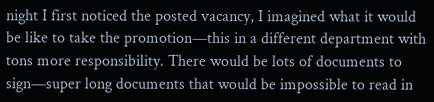night I first noticed the posted vacancy, I imagined what it would be like to take the promotion—this in a different department with tons more responsibility. There would be lots of documents to sign—super long documents that would be impossible to read in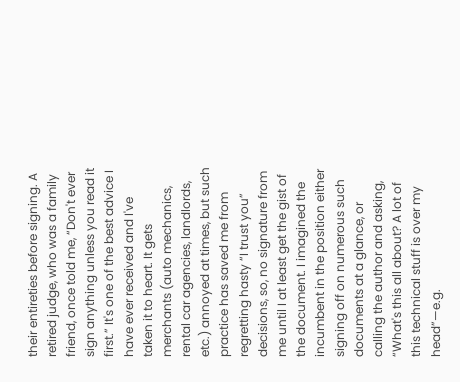their entireties before signing. A retired judge, who was a family friend, once told me, “Don't ever sign anything unless you read it first.” It's one of the best advice I have ever received and I've taken it to heart. It gets merchants (auto mechanics, rental car agencies, landlords, etc.) annoyed at times, but such practice has saved me from regretting hasty “I trust you” decisions, so, no signature from me until I at least get the gist of the document. I imagined the incumbent in the position either signing off on numerous such documents at a glance, or calling the author and asking, “What's this all about? A lot of this technical stuff is over my head”—e.g.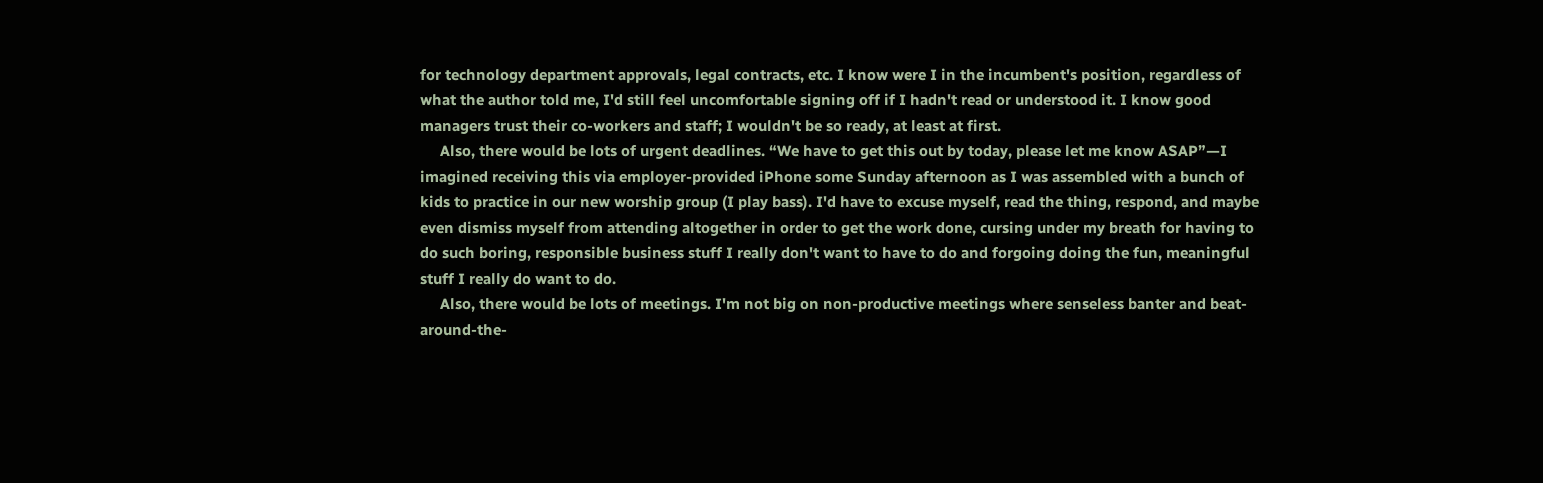for technology department approvals, legal contracts, etc. I know were I in the incumbent's position, regardless of what the author told me, I'd still feel uncomfortable signing off if I hadn't read or understood it. I know good managers trust their co-workers and staff; I wouldn't be so ready, at least at first.
     Also, there would be lots of urgent deadlines. “We have to get this out by today, please let me know ASAP”—I imagined receiving this via employer-provided iPhone some Sunday afternoon as I was assembled with a bunch of kids to practice in our new worship group (I play bass). I'd have to excuse myself, read the thing, respond, and maybe even dismiss myself from attending altogether in order to get the work done, cursing under my breath for having to do such boring, responsible business stuff I really don't want to have to do and forgoing doing the fun, meaningful stuff I really do want to do.
     Also, there would be lots of meetings. I'm not big on non-productive meetings where senseless banter and beat-around-the-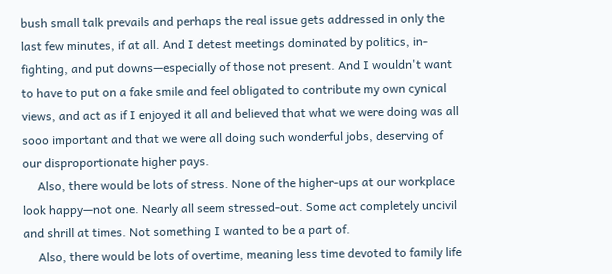bush small talk prevails and perhaps the real issue gets addressed in only the last few minutes, if at all. And I detest meetings dominated by politics, in-fighting, and put downs—especially of those not present. And I wouldn't want to have to put on a fake smile and feel obligated to contribute my own cynical views, and act as if I enjoyed it all and believed that what we were doing was all sooo important and that we were all doing such wonderful jobs, deserving of our disproportionate higher pays.
     Also, there would be lots of stress. None of the higher-ups at our workplace look happy—not one. Nearly all seem stressed-out. Some act completely uncivil and shrill at times. Not something I wanted to be a part of.
     Also, there would be lots of overtime, meaning less time devoted to family life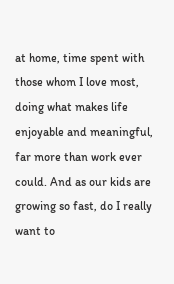at home, time spent with those whom I love most, doing what makes life enjoyable and meaningful, far more than work ever could. And as our kids are growing so fast, do I really want to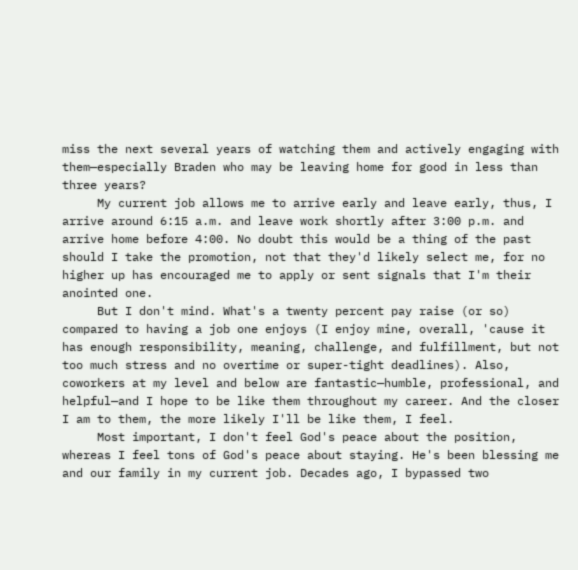miss the next several years of watching them and actively engaging with them—especially Braden who may be leaving home for good in less than three years?
     My current job allows me to arrive early and leave early, thus, I arrive around 6:15 a.m. and leave work shortly after 3:00 p.m. and arrive home before 4:00. No doubt this would be a thing of the past should I take the promotion, not that they'd likely select me, for no higher up has encouraged me to apply or sent signals that I'm their anointed one.
     But I don't mind. What's a twenty percent pay raise (or so) compared to having a job one enjoys (I enjoy mine, overall, 'cause it has enough responsibility, meaning, challenge, and fulfillment, but not too much stress and no overtime or super-tight deadlines). Also, coworkers at my level and below are fantastic—humble, professional, and helpful—and I hope to be like them throughout my career. And the closer I am to them, the more likely I'll be like them, I feel.
     Most important, I don't feel God's peace about the position, whereas I feel tons of God's peace about staying. He's been blessing me and our family in my current job. Decades ago, I bypassed two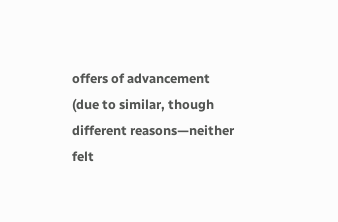offers of advancement (due to similar, though different reasons—neither felt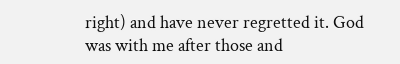right) and have never regretted it. God was with me after those and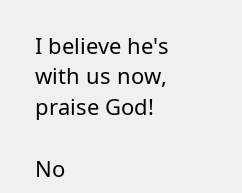I believe he's with us now, praise God!

No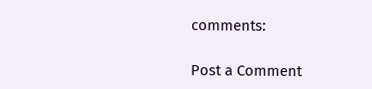comments:

Post a Comment